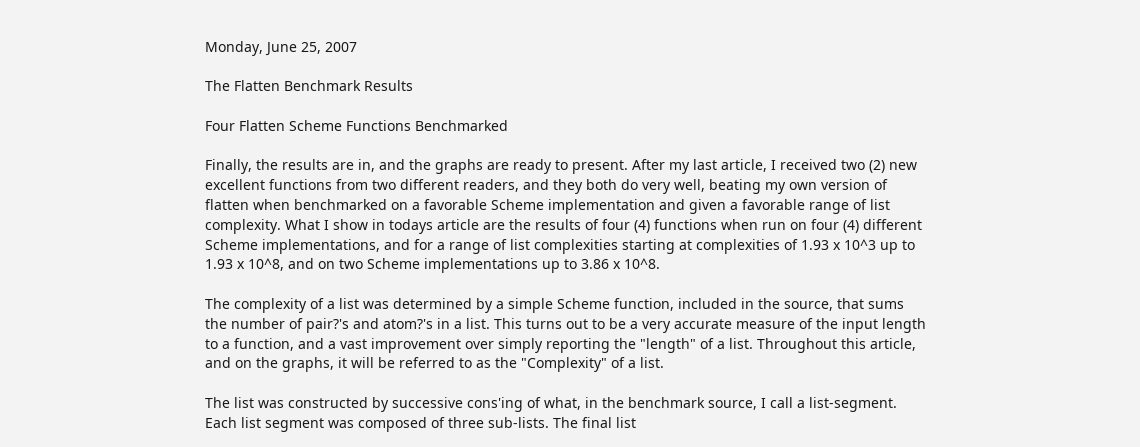Monday, June 25, 2007

The Flatten Benchmark Results

Four Flatten Scheme Functions Benchmarked

Finally, the results are in, and the graphs are ready to present. After my last article, I received two (2) new excellent functions from two different readers, and they both do very well, beating my own version of flatten when benchmarked on a favorable Scheme implementation and given a favorable range of list complexity. What I show in todays article are the results of four (4) functions when run on four (4) different Scheme implementations, and for a range of list complexities starting at complexities of 1.93 x 10^3 up to 1.93 x 10^8, and on two Scheme implementations up to 3.86 x 10^8.

The complexity of a list was determined by a simple Scheme function, included in the source, that sums the number of pair?'s and atom?'s in a list. This turns out to be a very accurate measure of the input length to a function, and a vast improvement over simply reporting the "length" of a list. Throughout this article, and on the graphs, it will be referred to as the "Complexity" of a list.

The list was constructed by successive cons'ing of what, in the benchmark source, I call a list-segment. Each list segment was composed of three sub-lists. The final list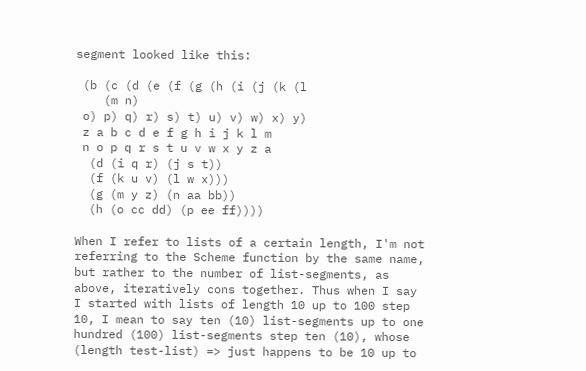segment looked like this:

 (b (c (d (e (f (g (h (i (j (k (l
    (m n)
 o) p) q) r) s) t) u) v) w) x) y)
 z a b c d e f g h i j k l m
 n o p q r s t u v w x y z a
  (d (i q r) (j s t))
  (f (k u v) (l w x)))
  (g (m y z) (n aa bb))
  (h (o cc dd) (p ee ff))))

When I refer to lists of a certain length, I'm not referring to the Scheme function by the same name, but rather to the number of list-segments, as above, iteratively cons together. Thus when I say I started with lists of length 10 up to 100 step 10, I mean to say ten (10) list-segments up to one hundred (100) list-segments step ten (10), whose (length test-list) => just happens to be 10 up to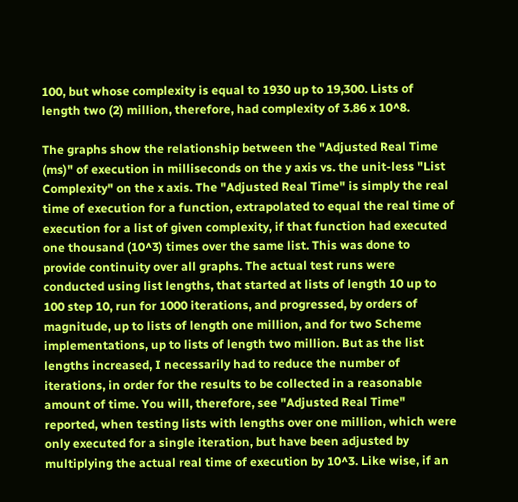100, but whose complexity is equal to 1930 up to 19,300. Lists of length two (2) million, therefore, had complexity of 3.86 x 10^8.

The graphs show the relationship between the "Adjusted Real Time (ms)" of execution in milliseconds on the y axis vs. the unit-less "List Complexity" on the x axis. The "Adjusted Real Time" is simply the real time of execution for a function, extrapolated to equal the real time of execution for a list of given complexity, if that function had executed one thousand (10^3) times over the same list. This was done to provide continuity over all graphs. The actual test runs were conducted using list lengths, that started at lists of length 10 up to 100 step 10, run for 1000 iterations, and progressed, by orders of magnitude, up to lists of length one million, and for two Scheme implementations, up to lists of length two million. But as the list lengths increased, I necessarily had to reduce the number of iterations, in order for the results to be collected in a reasonable amount of time. You will, therefore, see "Adjusted Real Time" reported, when testing lists with lengths over one million, which were only executed for a single iteration, but have been adjusted by multiplying the actual real time of execution by 10^3. Like wise, if an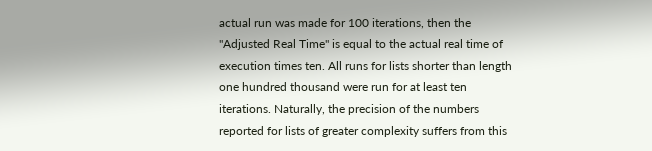actual run was made for 100 iterations, then the "Adjusted Real Time" is equal to the actual real time of execution times ten. All runs for lists shorter than length one hundred thousand were run for at least ten iterations. Naturally, the precision of the numbers reported for lists of greater complexity suffers from this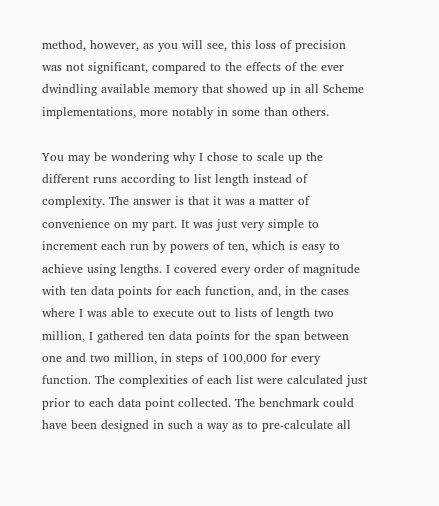method, however, as you will see, this loss of precision was not significant, compared to the effects of the ever dwindling available memory that showed up in all Scheme implementations, more notably in some than others.

You may be wondering why I chose to scale up the different runs according to list length instead of complexity. The answer is that it was a matter of convenience on my part. It was just very simple to increment each run by powers of ten, which is easy to achieve using lengths. I covered every order of magnitude with ten data points for each function, and, in the cases where I was able to execute out to lists of length two million, I gathered ten data points for the span between one and two million, in steps of 100,000 for every function. The complexities of each list were calculated just prior to each data point collected. The benchmark could have been designed in such a way as to pre-calculate all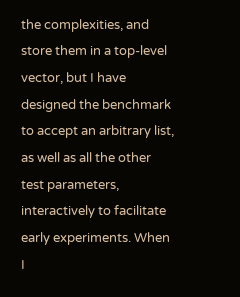the complexities, and store them in a top-level vector, but I have designed the benchmark to accept an arbitrary list, as well as all the other test parameters, interactively to facilitate early experiments. When I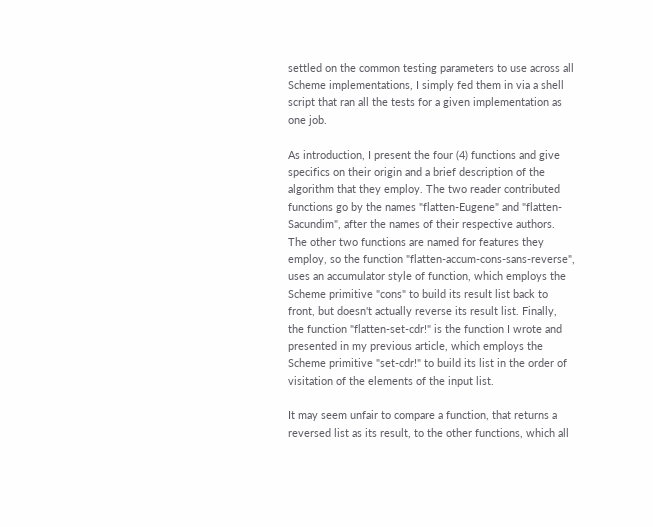settled on the common testing parameters to use across all Scheme implementations, I simply fed them in via a shell script that ran all the tests for a given implementation as one job.

As introduction, I present the four (4) functions and give specifics on their origin and a brief description of the algorithm that they employ. The two reader contributed functions go by the names "flatten-Eugene" and "flatten-Sacundim", after the names of their respective authors. The other two functions are named for features they employ, so the function "flatten-accum-cons-sans-reverse", uses an accumulator style of function, which employs the Scheme primitive "cons" to build its result list back to front, but doesn't actually reverse its result list. Finally, the function "flatten-set-cdr!" is the function I wrote and presented in my previous article, which employs the Scheme primitive "set-cdr!" to build its list in the order of visitation of the elements of the input list.

It may seem unfair to compare a function, that returns a reversed list as its result, to the other functions, which all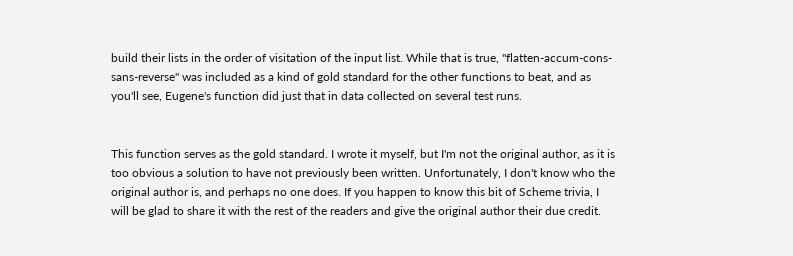build their lists in the order of visitation of the input list. While that is true, "flatten-accum-cons-sans-reverse" was included as a kind of gold standard for the other functions to beat, and as you'll see, Eugene's function did just that in data collected on several test runs.


This function serves as the gold standard. I wrote it myself, but I'm not the original author, as it is too obvious a solution to have not previously been written. Unfortunately, I don't know who the original author is, and perhaps no one does. If you happen to know this bit of Scheme trivia, I will be glad to share it with the rest of the readers and give the original author their due credit.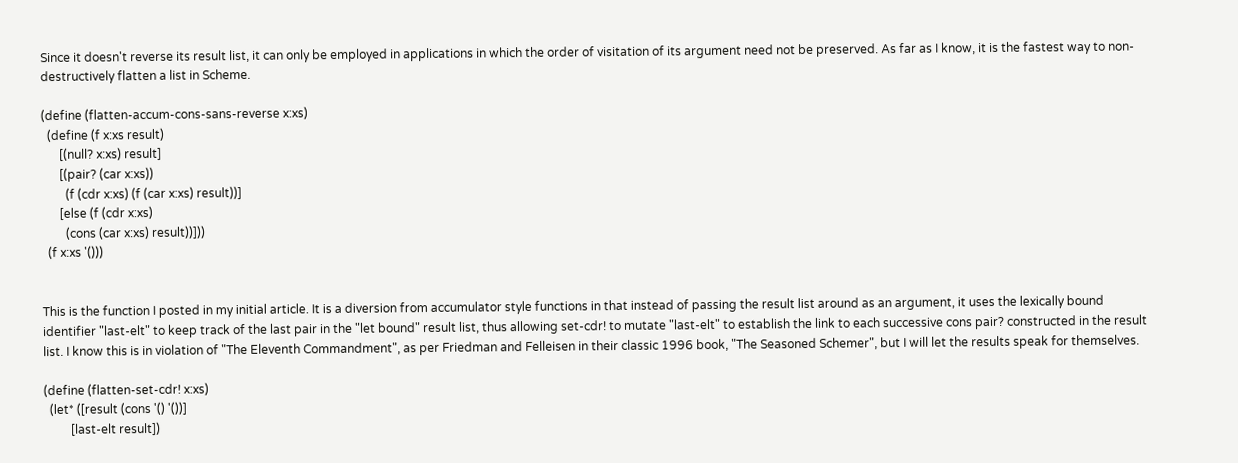Since it doesn't reverse its result list, it can only be employed in applications in which the order of visitation of its argument need not be preserved. As far as I know, it is the fastest way to non-destructively flatten a list in Scheme.

(define (flatten-accum-cons-sans-reverse x:xs)
  (define (f x:xs result)
      [(null? x:xs) result]
      [(pair? (car x:xs))
        (f (cdr x:xs) (f (car x:xs) result))]
      [else (f (cdr x:xs)
        (cons (car x:xs) result))]))
  (f x:xs '()))


This is the function I posted in my initial article. It is a diversion from accumulator style functions in that instead of passing the result list around as an argument, it uses the lexically bound identifier "last-elt" to keep track of the last pair in the "let bound" result list, thus allowing set-cdr! to mutate "last-elt" to establish the link to each successive cons pair? constructed in the result list. I know this is in violation of "The Eleventh Commandment", as per Friedman and Felleisen in their classic 1996 book, "The Seasoned Schemer", but I will let the results speak for themselves.

(define (flatten-set-cdr! x:xs)
  (let* ([result (cons '() '())]
         [last-elt result])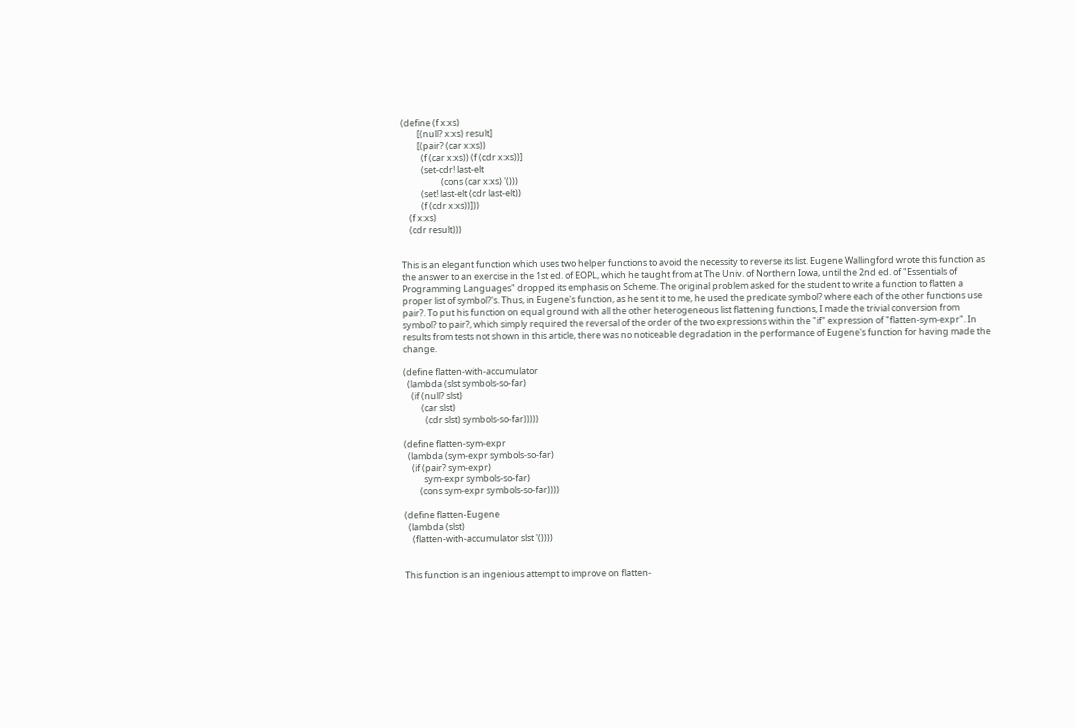(define (f x:xs)
        [(null? x:xs) result]
        [(pair? (car x:xs))
          (f (car x:xs)) (f (cdr x:xs))]
          (set-cdr! last-elt
                    (cons (car x:xs) '()))
          (set! last-elt (cdr last-elt))
          (f (cdr x:xs))]))
    (f x:xs)
    (cdr result)))


This is an elegant function which uses two helper functions to avoid the necessity to reverse its list. Eugene Wallingford wrote this function as the answer to an exercise in the 1st ed. of EOPL, which he taught from at The Univ. of Northern Iowa, until the 2nd ed. of "Essentials of Programming Languages" dropped its emphasis on Scheme. The original problem asked for the student to write a function to flatten a proper list of symbol?'s. Thus, in Eugene's function, as he sent it to me, he used the predicate symbol? where each of the other functions use pair?. To put his function on equal ground with all the other heterogeneous list flattening functions, I made the trivial conversion from symbol? to pair?, which simply required the reversal of the order of the two expressions within the "if" expression of "flatten-sym-expr". In results from tests not shown in this article, there was no noticeable degradation in the performance of Eugene's function for having made the change.

(define flatten-with-accumulator
  (lambda (slst symbols-so-far)
    (if (null? slst)
         (car slst)
           (cdr slst) symbols-so-far)))))

(define flatten-sym-expr
  (lambda (sym-expr symbols-so-far)
    (if (pair? sym-expr)
          sym-expr symbols-so-far)
        (cons sym-expr symbols-so-far))))

(define flatten-Eugene
  (lambda (slst)
    (flatten-with-accumulator slst '())))


This function is an ingenious attempt to improve on flatten-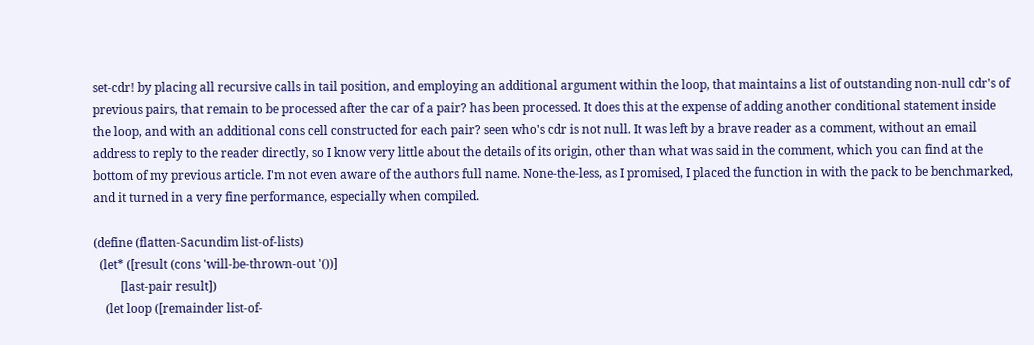set-cdr! by placing all recursive calls in tail position, and employing an additional argument within the loop, that maintains a list of outstanding non-null cdr's of previous pairs, that remain to be processed after the car of a pair? has been processed. It does this at the expense of adding another conditional statement inside the loop, and with an additional cons cell constructed for each pair? seen who's cdr is not null. It was left by a brave reader as a comment, without an email address to reply to the reader directly, so I know very little about the details of its origin, other than what was said in the comment, which you can find at the bottom of my previous article. I'm not even aware of the authors full name. None-the-less, as I promised, I placed the function in with the pack to be benchmarked, and it turned in a very fine performance, especially when compiled.

(define (flatten-Sacundim list-of-lists)
  (let* ([result (cons 'will-be-thrown-out '())]
         [last-pair result])
    (let loop ([remainder list-of-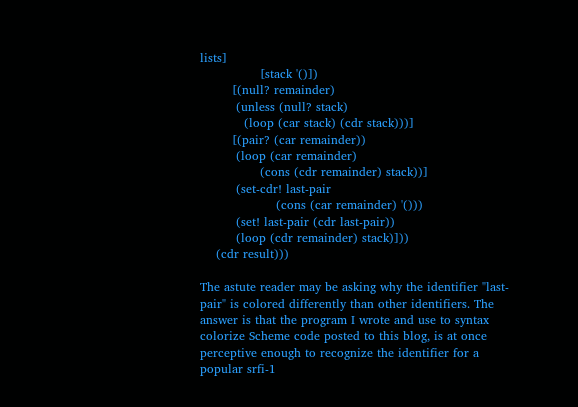lists]
               [stack '()])
        [(null? remainder)
         (unless (null? stack)
           (loop (car stack) (cdr stack)))]
        [(pair? (car remainder))
         (loop (car remainder)
               (cons (cdr remainder) stack))]
         (set-cdr! last-pair
                   (cons (car remainder) '()))
         (set! last-pair (cdr last-pair))
         (loop (cdr remainder) stack)]))
    (cdr result)))

The astute reader may be asking why the identifier "last-pair" is colored differently than other identifiers. The answer is that the program I wrote and use to syntax colorize Scheme code posted to this blog, is at once perceptive enough to recognize the identifier for a popular srfi-1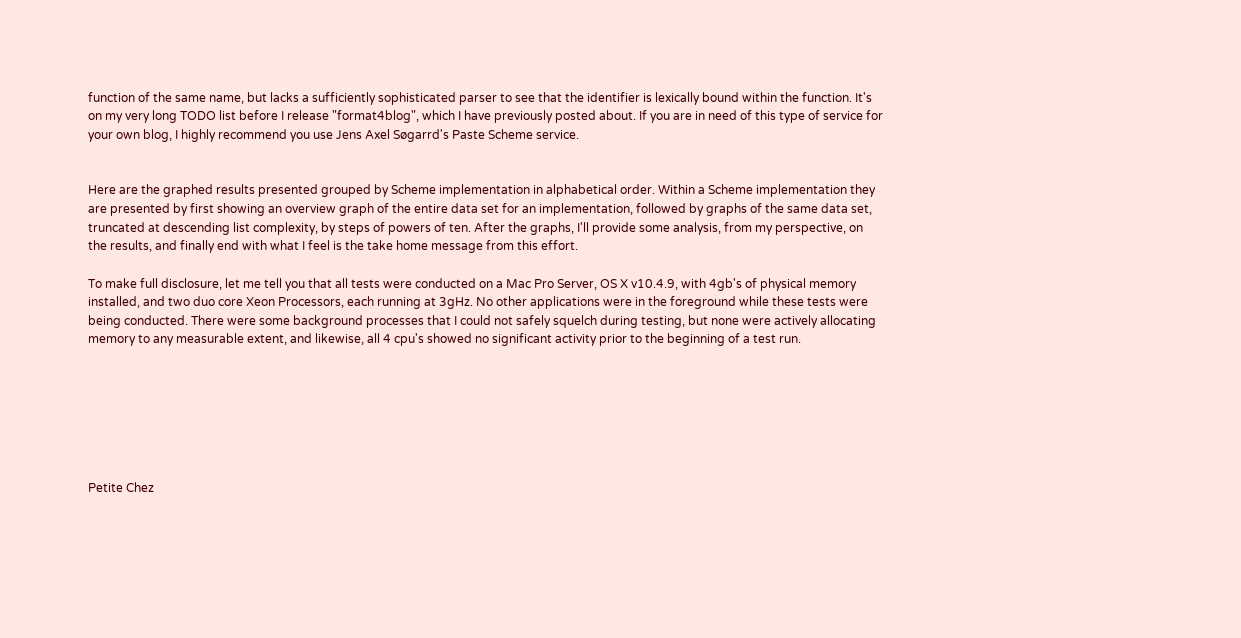function of the same name, but lacks a sufficiently sophisticated parser to see that the identifier is lexically bound within the function. It's on my very long TODO list before I release "format4blog", which I have previously posted about. If you are in need of this type of service for your own blog, I highly recommend you use Jens Axel Søgarrd's Paste Scheme service.


Here are the graphed results presented grouped by Scheme implementation in alphabetical order. Within a Scheme implementation they are presented by first showing an overview graph of the entire data set for an implementation, followed by graphs of the same data set, truncated at descending list complexity, by steps of powers of ten. After the graphs, I'll provide some analysis, from my perspective, on the results, and finally end with what I feel is the take home message from this effort.

To make full disclosure, let me tell you that all tests were conducted on a Mac Pro Server, OS X v10.4.9, with 4gb's of physical memory installed, and two duo core Xeon Processors, each running at 3gHz. No other applications were in the foreground while these tests were being conducted. There were some background processes that I could not safely squelch during testing, but none were actively allocating memory to any measurable extent, and likewise, all 4 cpu's showed no significant activity prior to the beginning of a test run.







Petite Chez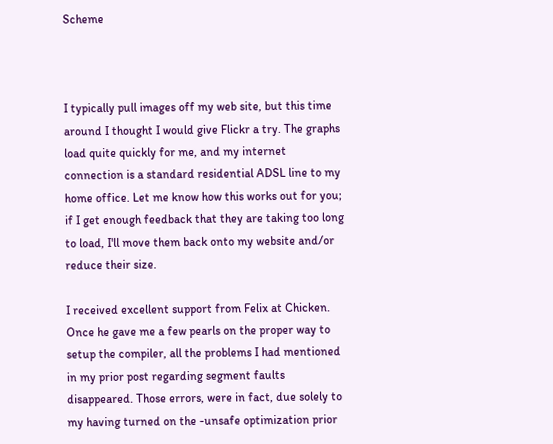Scheme



I typically pull images off my web site, but this time around I thought I would give Flickr a try. The graphs load quite quickly for me, and my internet connection is a standard residential ADSL line to my home office. Let me know how this works out for you; if I get enough feedback that they are taking too long to load, I'll move them back onto my website and/or reduce their size.

I received excellent support from Felix at Chicken. Once he gave me a few pearls on the proper way to setup the compiler, all the problems I had mentioned in my prior post regarding segment faults disappeared. Those errors, were in fact, due solely to my having turned on the -unsafe optimization prior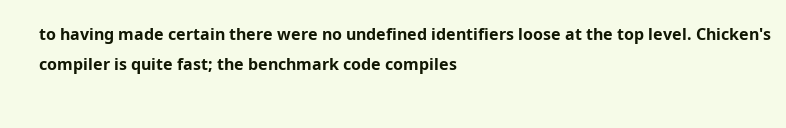to having made certain there were no undefined identifiers loose at the top level. Chicken's compiler is quite fast; the benchmark code compiles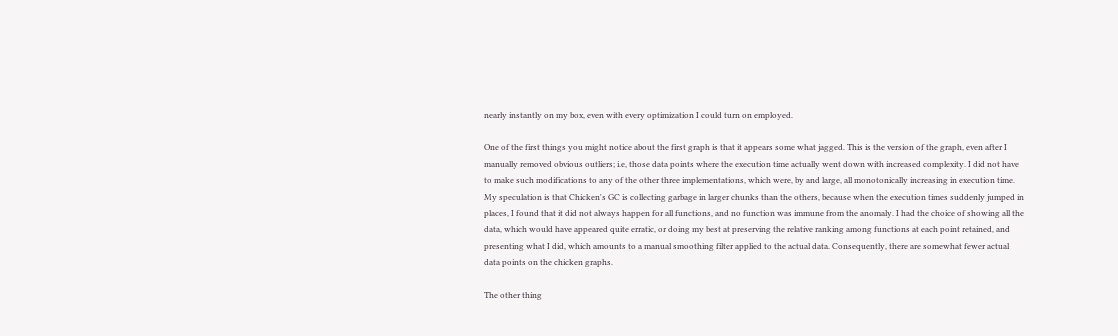nearly instantly on my box, even with every optimization I could turn on employed.

One of the first things you might notice about the first graph is that it appears some what jagged. This is the version of the graph, even after I manually removed obvious outliers; i.e, those data points where the execution time actually went down with increased complexity. I did not have to make such modifications to any of the other three implementations, which were, by and large, all monotonically increasing in execution time. My speculation is that Chicken's GC is collecting garbage in larger chunks than the others, because when the execution times suddenly jumped in places, I found that it did not always happen for all functions, and no function was immune from the anomaly. I had the choice of showing all the data, which would have appeared quite erratic, or doing my best at preserving the relative ranking among functions at each point retained, and presenting what I did, which amounts to a manual smoothing filter applied to the actual data. Consequently, there are somewhat fewer actual data points on the chicken graphs.

The other thing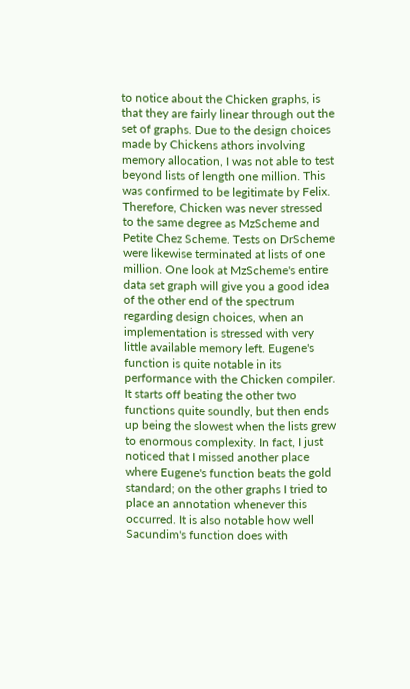to notice about the Chicken graphs, is that they are fairly linear through out the set of graphs. Due to the design choices made by Chickens athors involving memory allocation, I was not able to test beyond lists of length one million. This was confirmed to be legitimate by Felix. Therefore, Chicken was never stressed to the same degree as MzScheme and Petite Chez Scheme. Tests on DrScheme were likewise terminated at lists of one million. One look at MzScheme's entire data set graph will give you a good idea of the other end of the spectrum regarding design choices, when an implementation is stressed with very little available memory left. Eugene's function is quite notable in its performance with the Chicken compiler. It starts off beating the other two functions quite soundly, but then ends up being the slowest when the lists grew to enormous complexity. In fact, I just noticed that I missed another place where Eugene's function beats the gold standard; on the other graphs I tried to place an annotation whenever this occurred. It is also notable how well Sacundim's function does with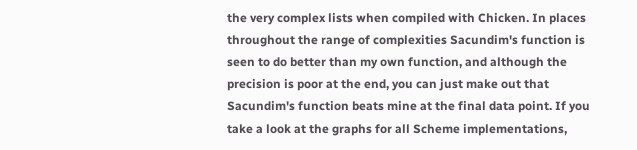the very complex lists when compiled with Chicken. In places throughout the range of complexities Sacundim's function is seen to do better than my own function, and although the precision is poor at the end, you can just make out that Sacundim's function beats mine at the final data point. If you take a look at the graphs for all Scheme implementations,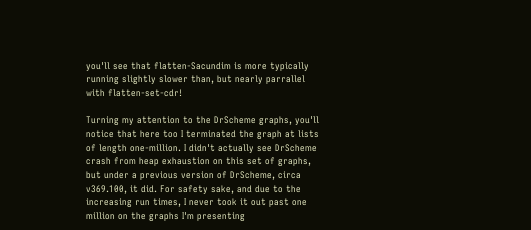you'll see that flatten-Sacundim is more typically running slightly slower than, but nearly parrallel with flatten-set-cdr!

Turning my attention to the DrScheme graphs, you'll notice that here too I terminated the graph at lists of length one-million. I didn't actually see DrScheme crash from heap exhaustion on this set of graphs, but under a previous version of DrScheme, circa v369.100, it did. For safety sake, and due to the increasing run times, I never took it out past one million on the graphs I'm presenting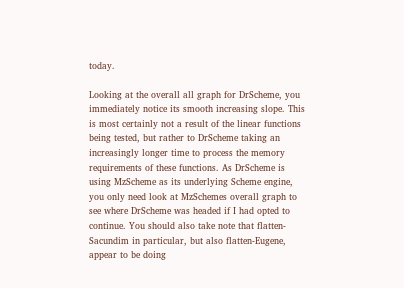today.

Looking at the overall all graph for DrScheme, you immediately notice its smooth increasing slope. This is most certainly not a result of the linear functions being tested, but rather to DrScheme taking an increasingly longer time to process the memory requirements of these functions. As DrScheme is using MzScheme as its underlying Scheme engine, you only need look at MzSchemes overall graph to see where DrScheme was headed if I had opted to continue. You should also take note that flatten-Sacundim in particular, but also flatten-Eugene, appear to be doing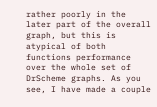rather poorly in the later part of the overall graph, but this is atypical of both functions performance over the whole set of DrScheme graphs. As you see, I have made a couple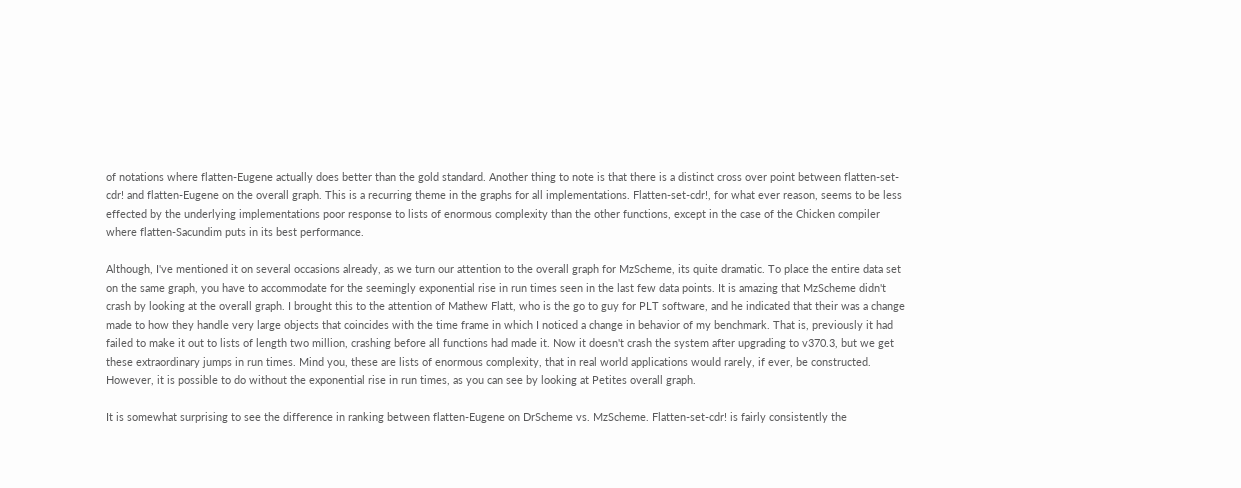of notations where flatten-Eugene actually does better than the gold standard. Another thing to note is that there is a distinct cross over point between flatten-set-cdr! and flatten-Eugene on the overall graph. This is a recurring theme in the graphs for all implementations. Flatten-set-cdr!, for what ever reason, seems to be less effected by the underlying implementations poor response to lists of enormous complexity than the other functions, except in the case of the Chicken compiler where flatten-Sacundim puts in its best performance.

Although, I've mentioned it on several occasions already, as we turn our attention to the overall graph for MzScheme, its quite dramatic. To place the entire data set on the same graph, you have to accommodate for the seemingly exponential rise in run times seen in the last few data points. It is amazing that MzScheme didn't crash by looking at the overall graph. I brought this to the attention of Mathew Flatt, who is the go to guy for PLT software, and he indicated that their was a change made to how they handle very large objects that coincides with the time frame in which I noticed a change in behavior of my benchmark. That is, previously it had failed to make it out to lists of length two million, crashing before all functions had made it. Now it doesn't crash the system after upgrading to v370.3, but we get these extraordinary jumps in run times. Mind you, these are lists of enormous complexity, that in real world applications would rarely, if ever, be constructed. However, it is possible to do without the exponential rise in run times, as you can see by looking at Petites overall graph.

It is somewhat surprising to see the difference in ranking between flatten-Eugene on DrScheme vs. MzScheme. Flatten-set-cdr! is fairly consistently the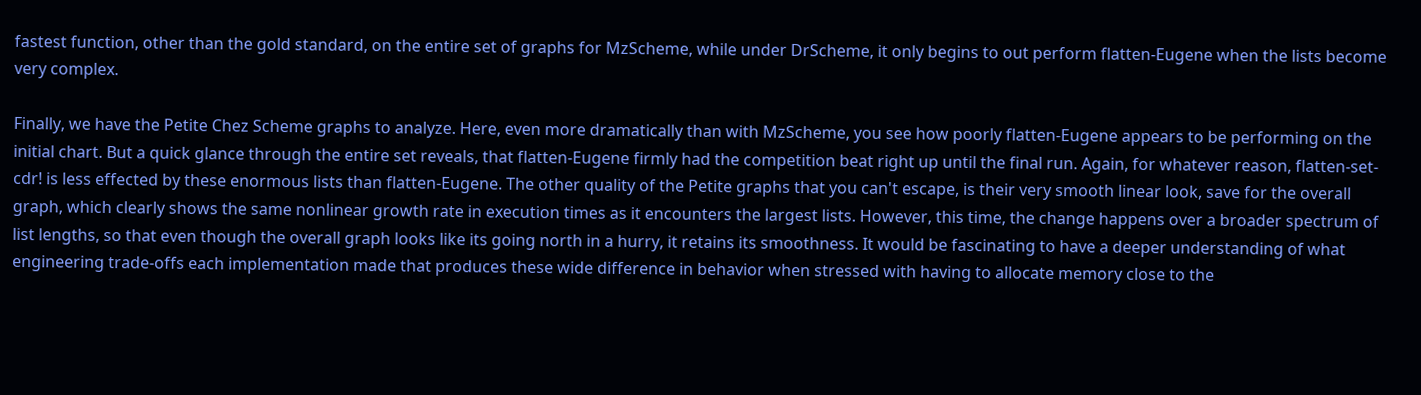fastest function, other than the gold standard, on the entire set of graphs for MzScheme, while under DrScheme, it only begins to out perform flatten-Eugene when the lists become very complex.

Finally, we have the Petite Chez Scheme graphs to analyze. Here, even more dramatically than with MzScheme, you see how poorly flatten-Eugene appears to be performing on the initial chart. But a quick glance through the entire set reveals, that flatten-Eugene firmly had the competition beat right up until the final run. Again, for whatever reason, flatten-set-cdr! is less effected by these enormous lists than flatten-Eugene. The other quality of the Petite graphs that you can't escape, is their very smooth linear look, save for the overall graph, which clearly shows the same nonlinear growth rate in execution times as it encounters the largest lists. However, this time, the change happens over a broader spectrum of list lengths, so that even though the overall graph looks like its going north in a hurry, it retains its smoothness. It would be fascinating to have a deeper understanding of what engineering trade-offs each implementation made that produces these wide difference in behavior when stressed with having to allocate memory close to the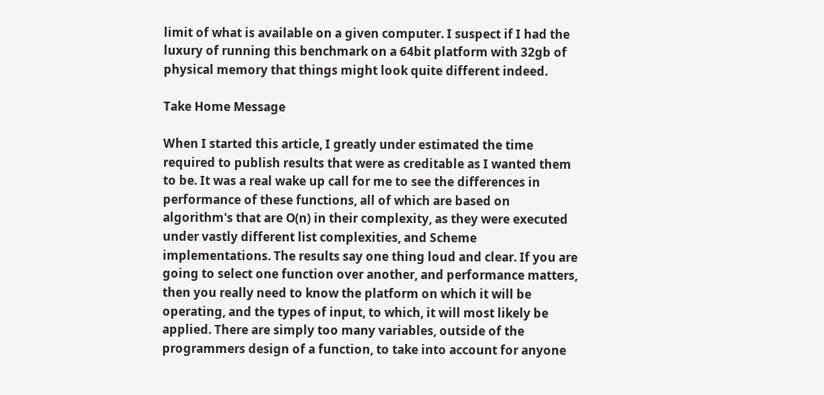limit of what is available on a given computer. I suspect if I had the luxury of running this benchmark on a 64bit platform with 32gb of physical memory that things might look quite different indeed.

Take Home Message

When I started this article, I greatly under estimated the time required to publish results that were as creditable as I wanted them to be. It was a real wake up call for me to see the differences in performance of these functions, all of which are based on algorithm's that are O(n) in their complexity, as they were executed under vastly different list complexities, and Scheme implementations. The results say one thing loud and clear. If you are going to select one function over another, and performance matters, then you really need to know the platform on which it will be operating, and the types of input, to which, it will most likely be applied. There are simply too many variables, outside of the programmers design of a function, to take into account for anyone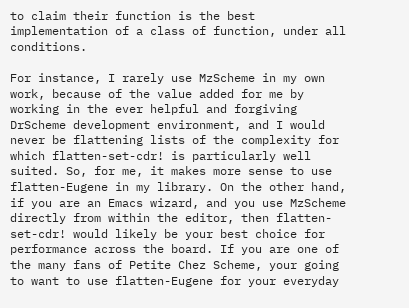to claim their function is the best implementation of a class of function, under all conditions.

For instance, I rarely use MzScheme in my own work, because of the value added for me by working in the ever helpful and forgiving DrScheme development environment, and I would never be flattening lists of the complexity for which flatten-set-cdr! is particularly well suited. So, for me, it makes more sense to use flatten-Eugene in my library. On the other hand, if you are an Emacs wizard, and you use MzScheme directly from within the editor, then flatten-set-cdr! would likely be your best choice for performance across the board. If you are one of the many fans of Petite Chez Scheme, your going to want to use flatten-Eugene for your everyday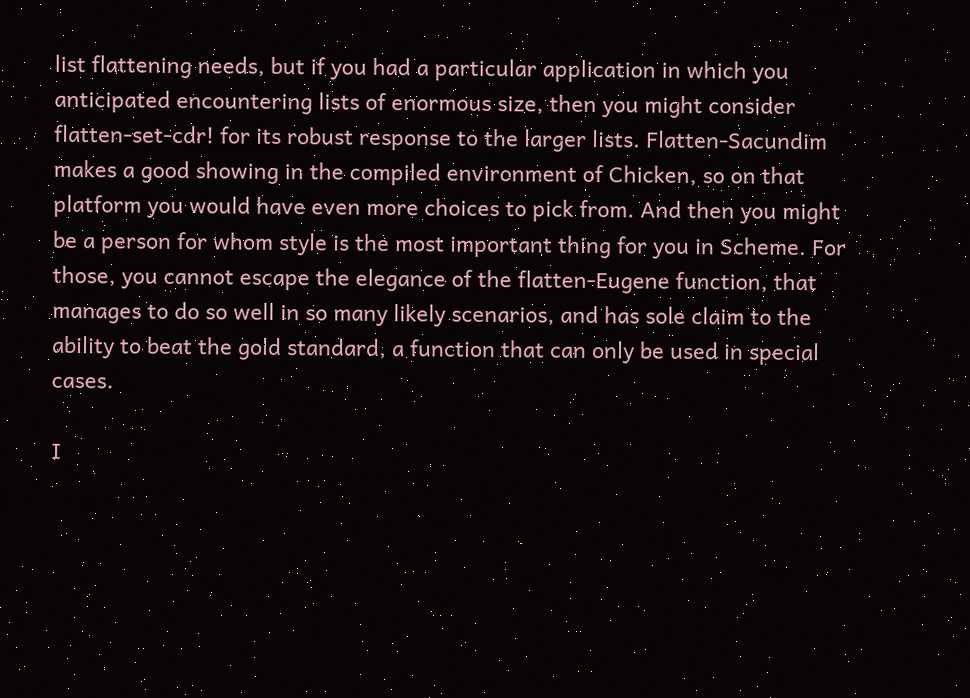list flattening needs, but if you had a particular application in which you anticipated encountering lists of enormous size, then you might consider flatten-set-cdr! for its robust response to the larger lists. Flatten-Sacundim makes a good showing in the compiled environment of Chicken, so on that platform you would have even more choices to pick from. And then you might be a person for whom style is the most important thing for you in Scheme. For those, you cannot escape the elegance of the flatten-Eugene function, that manages to do so well in so many likely scenarios, and has sole claim to the ability to beat the gold standard, a function that can only be used in special cases.

I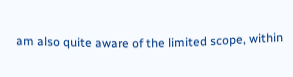am also quite aware of the limited scope, within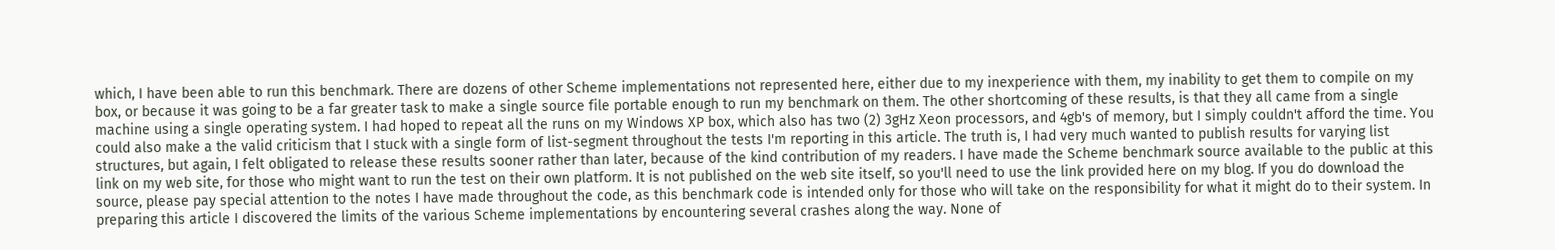which, I have been able to run this benchmark. There are dozens of other Scheme implementations not represented here, either due to my inexperience with them, my inability to get them to compile on my box, or because it was going to be a far greater task to make a single source file portable enough to run my benchmark on them. The other shortcoming of these results, is that they all came from a single machine using a single operating system. I had hoped to repeat all the runs on my Windows XP box, which also has two (2) 3gHz Xeon processors, and 4gb's of memory, but I simply couldn't afford the time. You could also make a the valid criticism that I stuck with a single form of list-segment throughout the tests I'm reporting in this article. The truth is, I had very much wanted to publish results for varying list structures, but again, I felt obligated to release these results sooner rather than later, because of the kind contribution of my readers. I have made the Scheme benchmark source available to the public at this link on my web site, for those who might want to run the test on their own platform. It is not published on the web site itself, so you'll need to use the link provided here on my blog. If you do download the source, please pay special attention to the notes I have made throughout the code, as this benchmark code is intended only for those who will take on the responsibility for what it might do to their system. In preparing this article I discovered the limits of the various Scheme implementations by encountering several crashes along the way. None of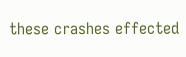these crashes effected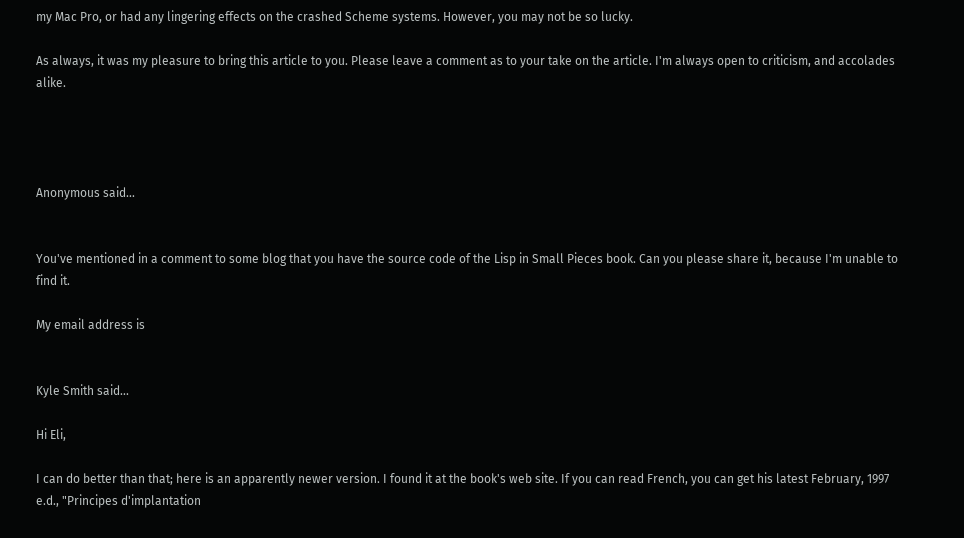my Mac Pro, or had any lingering effects on the crashed Scheme systems. However, you may not be so lucky.

As always, it was my pleasure to bring this article to you. Please leave a comment as to your take on the article. I'm always open to criticism, and accolades alike.




Anonymous said...


You've mentioned in a comment to some blog that you have the source code of the Lisp in Small Pieces book. Can you please share it, because I'm unable to find it.

My email address is


Kyle Smith said...

Hi Eli,

I can do better than that; here is an apparently newer version. I found it at the book's web site. If you can read French, you can get his latest February, 1997 e.d., "Principes d'implantation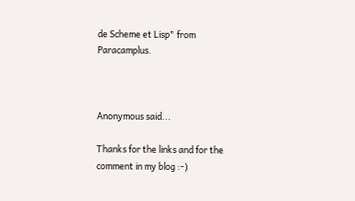de Scheme et Lisp" from Paracamplus.



Anonymous said...

Thanks for the links and for the comment in my blog :-)